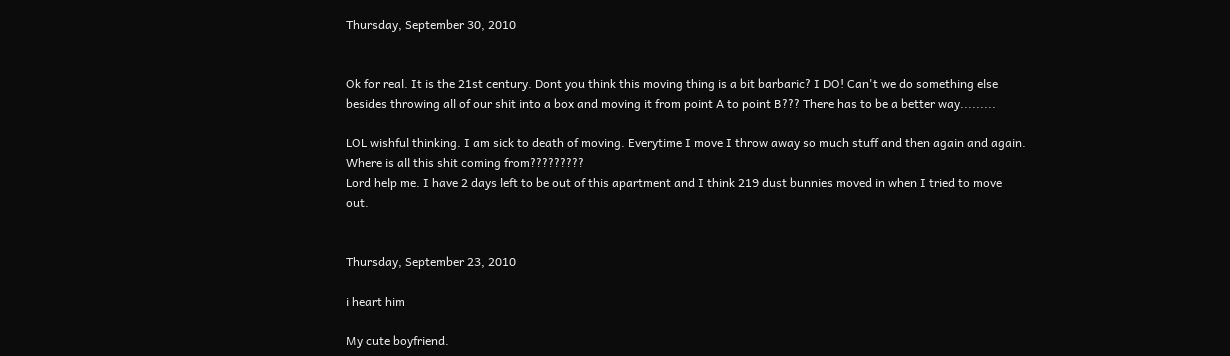Thursday, September 30, 2010


Ok for real. It is the 21st century. Dont you think this moving thing is a bit barbaric? I DO! Can't we do something else besides throwing all of our shit into a box and moving it from point A to point B??? There has to be a better way.........

LOL wishful thinking. I am sick to death of moving. Everytime I move I throw away so much stuff and then again and again. Where is all this shit coming from?????????
Lord help me. I have 2 days left to be out of this apartment and I think 219 dust bunnies moved in when I tried to move out.


Thursday, September 23, 2010

i heart him

My cute boyfriend.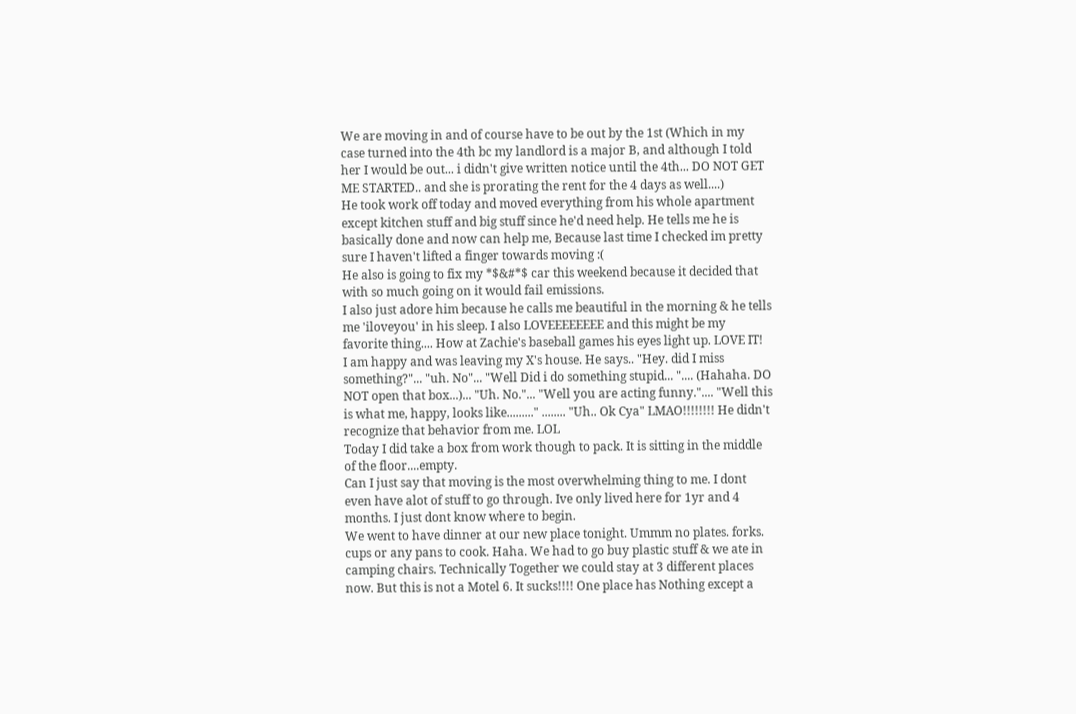We are moving in and of course have to be out by the 1st (Which in my case turned into the 4th bc my landlord is a major B, and although I told her I would be out... i didn't give written notice until the 4th... DO NOT GET ME STARTED.. and she is prorating the rent for the 4 days as well....)
He took work off today and moved everything from his whole apartment except kitchen stuff and big stuff since he'd need help. He tells me he is basically done and now can help me, Because last time I checked im pretty sure I haven't lifted a finger towards moving :(
He also is going to fix my *$&#*$ car this weekend because it decided that with so much going on it would fail emissions.
I also just adore him because he calls me beautiful in the morning & he tells me 'iloveyou' in his sleep. I also LOVEEEEEEEE and this might be my favorite thing.... How at Zachie's baseball games his eyes light up. LOVE IT!
I am happy and was leaving my X's house. He says.. "Hey. did I miss something?"... "uh. No"... "Well Did i do something stupid... ".... (Hahaha. DO NOT open that box...)... "Uh. No."... "Well you are acting funny.".... "Well this is what me, happy, looks like........." ........ "Uh.. Ok Cya" LMAO!!!!!!!! He didn't recognize that behavior from me. LOL
Today I did take a box from work though to pack. It is sitting in the middle of the floor....empty.
Can I just say that moving is the most overwhelming thing to me. I dont even have alot of stuff to go through. Ive only lived here for 1yr and 4 months. I just dont know where to begin.
We went to have dinner at our new place tonight. Ummm no plates. forks. cups or any pans to cook. Haha. We had to go buy plastic stuff & we ate in camping chairs. Technically Together we could stay at 3 different places now. But this is not a Motel 6. It sucks!!!! One place has Nothing except a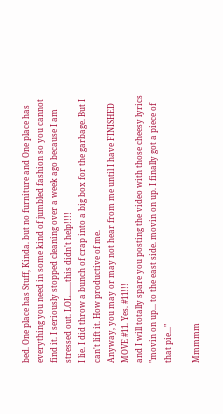bed. One place has Stuff, Kinda. but no furniture and One place has everything you need in some kind of jumbled fashion so you cannot find it. I seriously stopped cleaning over a week ago because I am stressed out. LOL.......this didn't help!!!!
I lie. I did throw a bunch of crap into a big box for the garbage. But I can't lift it. How productive of me.
Anyway, you may or may not hear from me until I have FINISHED MOVE #11. Yes. #11!!!
and I will totally spare you posting the video with those cheesy lyrics "movin on up... to the east side. movin on up. I finally got a piece of that pie..."

Mmmmm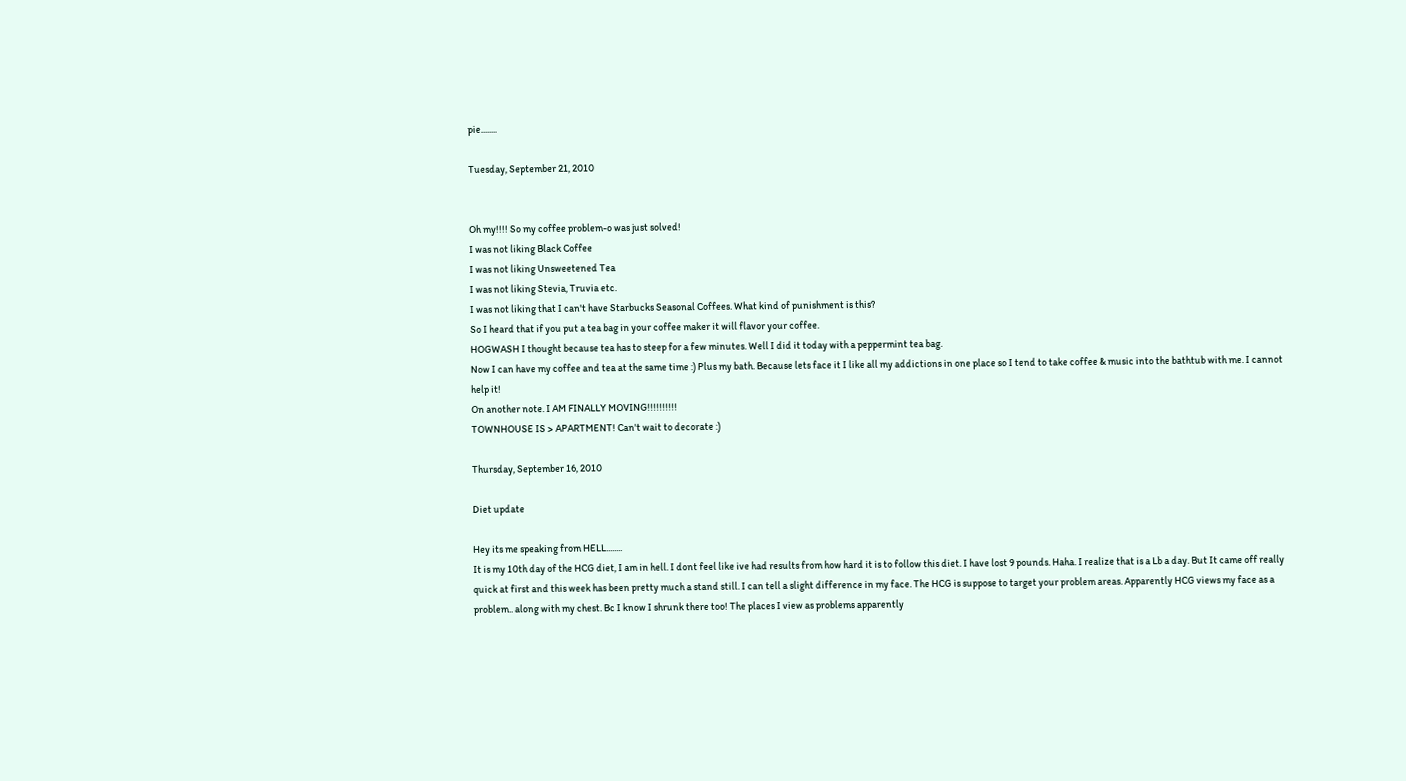pie........

Tuesday, September 21, 2010


Oh my!!!! So my coffee problem-o was just solved!
I was not liking Black Coffee
I was not liking Unsweetened Tea
I was not liking Stevia, Truvia etc.
I was not liking that I can't have Starbucks Seasonal Coffees. What kind of punishment is this?
So I heard that if you put a tea bag in your coffee maker it will flavor your coffee.
HOGWASH I thought because tea has to steep for a few minutes. Well I did it today with a peppermint tea bag.
Now I can have my coffee and tea at the same time :) Plus my bath. Because lets face it I like all my addictions in one place so I tend to take coffee & music into the bathtub with me. I cannot help it!
On another note. I AM FINALLY MOVING!!!!!!!!!!
TOWNHOUSE IS > APARTMENT! Can't wait to decorate :)

Thursday, September 16, 2010

Diet update

Hey its me speaking from HELL........
It is my 10th day of the HCG diet, I am in hell. I dont feel like ive had results from how hard it is to follow this diet. I have lost 9 pounds. Haha. I realize that is a Lb a day. But It came off really quick at first and this week has been pretty much a stand still. I can tell a slight difference in my face. The HCG is suppose to target your problem areas. Apparently HCG views my face as a problem.. along with my chest. Bc I know I shrunk there too! The places I view as problems apparently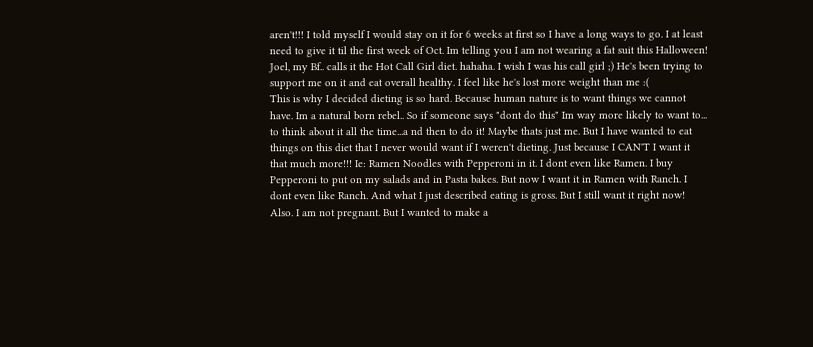aren't!!! I told myself I would stay on it for 6 weeks at first so I have a long ways to go. I at least need to give it til the first week of Oct. Im telling you I am not wearing a fat suit this Halloween! Joel, my Bf.. calls it the Hot Call Girl diet. hahaha. I wish I was his call girl ;) He's been trying to support me on it and eat overall healthy. I feel like he's lost more weight than me :(
This is why I decided dieting is so hard. Because human nature is to want things we cannot have. Im a natural born rebel.. So if someone says "dont do this" Im way more likely to want to... to think about it all the time...a nd then to do it! Maybe thats just me. But I have wanted to eat things on this diet that I never would want if I weren't dieting. Just because I CAN'T I want it that much more!!! Ie: Ramen Noodles with Pepperoni in it. I dont even like Ramen. I buy Pepperoni to put on my salads and in Pasta bakes. But now I want it in Ramen with Ranch. I dont even like Ranch. And what I just described eating is gross. But I still want it right now! Also. I am not pregnant. But I wanted to make a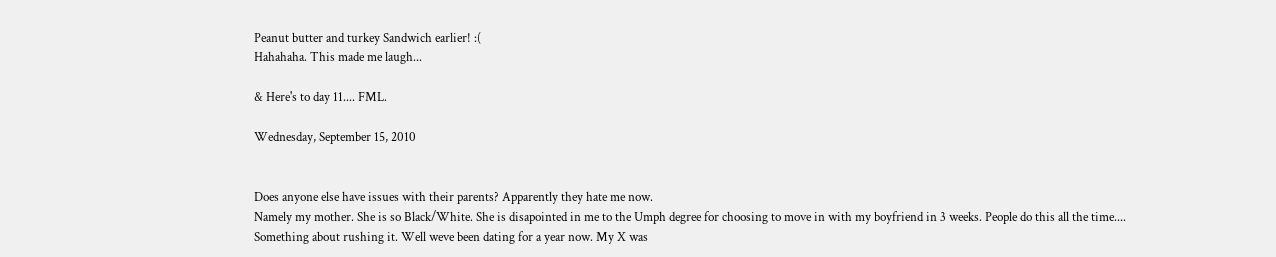Peanut butter and turkey Sandwich earlier! :(
Hahahaha. This made me laugh...

& Here's to day 11.... FML.

Wednesday, September 15, 2010


Does anyone else have issues with their parents? Apparently they hate me now.
Namely my mother. She is so Black/White. She is disapointed in me to the Umph degree for choosing to move in with my boyfriend in 3 weeks. People do this all the time....
Something about rushing it. Well weve been dating for a year now. My X was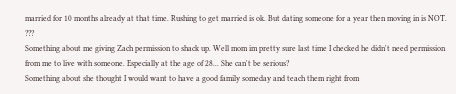married for 10 months already at that time. Rushing to get married is ok. But dating someone for a year then moving in is NOT. ???
Something about me giving Zach permission to shack up. Well mom im pretty sure last time I checked he didn't need permission from me to live with someone. Especially at the age of 28... She can't be serious?
Something about she thought I would want to have a good family someday and teach them right from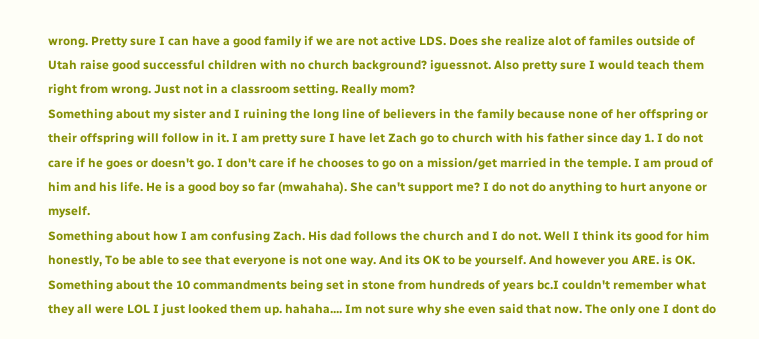wrong. Pretty sure I can have a good family if we are not active LDS. Does she realize alot of familes outside of Utah raise good successful children with no church background? iguessnot. Also pretty sure I would teach them right from wrong. Just not in a classroom setting. Really mom?
Something about my sister and I ruining the long line of believers in the family because none of her offspring or their offspring will follow in it. I am pretty sure I have let Zach go to church with his father since day 1. I do not care if he goes or doesn't go. I don't care if he chooses to go on a mission/get married in the temple. I am proud of him and his life. He is a good boy so far (mwahaha). She can't support me? I do not do anything to hurt anyone or myself.
Something about how I am confusing Zach. His dad follows the church and I do not. Well I think its good for him honestly, To be able to see that everyone is not one way. And its OK to be yourself. And however you ARE. is OK.
Something about the 10 commandments being set in stone from hundreds of years bc.I couldn't remember what they all were LOL I just looked them up. hahaha.... Im not sure why she even said that now. The only one I dont do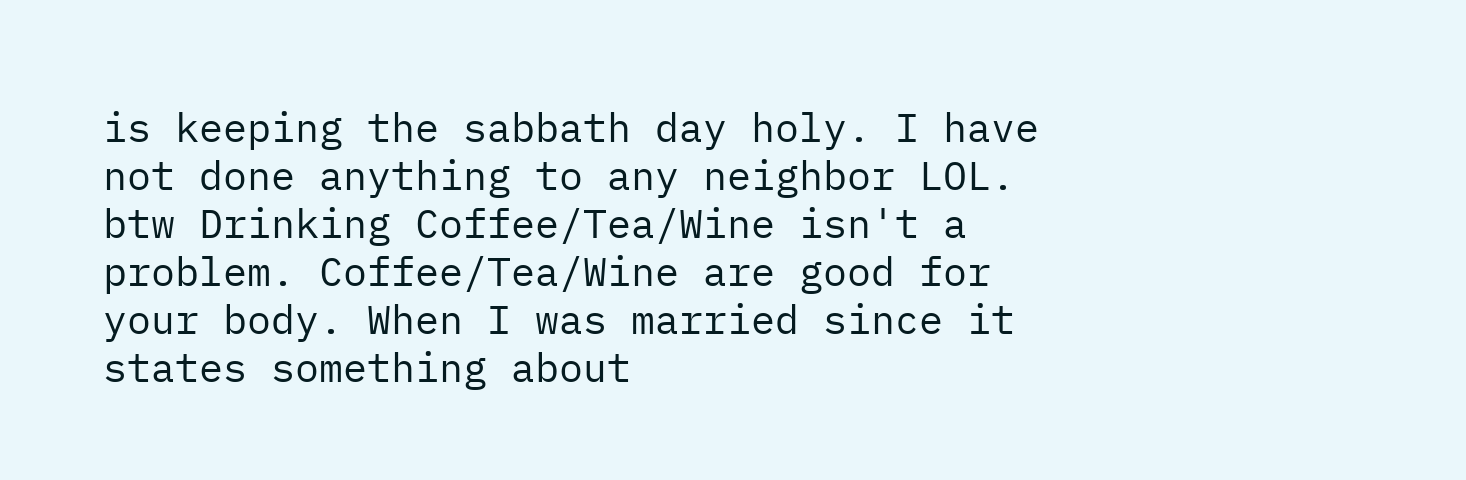is keeping the sabbath day holy. I have not done anything to any neighbor LOL. btw Drinking Coffee/Tea/Wine isn't a problem. Coffee/Tea/Wine are good for your body. When I was married since it states something about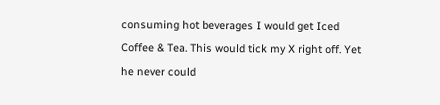consuming hot beverages I would get Iced Coffee & Tea. This would tick my X right off. Yet he never could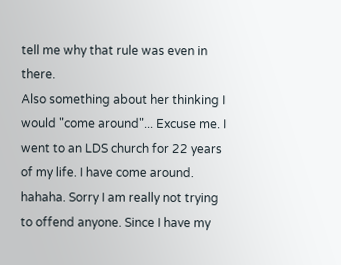tell me why that rule was even in there.
Also something about her thinking I would "come around"... Excuse me. I went to an LDS church for 22 years of my life. I have come around. hahaha. Sorry I am really not trying to offend anyone. Since I have my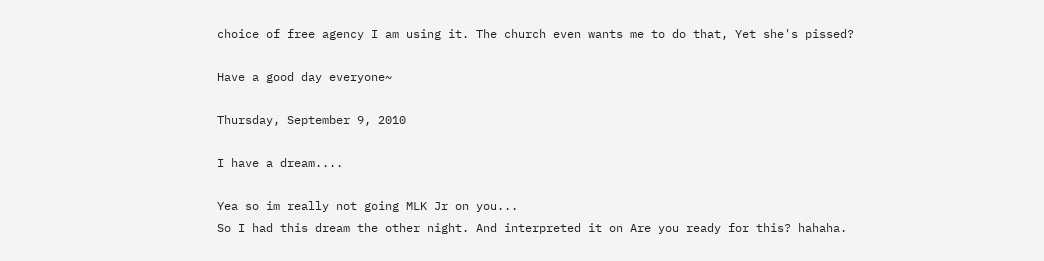choice of free agency I am using it. The church even wants me to do that, Yet she's pissed?

Have a good day everyone~

Thursday, September 9, 2010

I have a dream....

Yea so im really not going MLK Jr on you...
So I had this dream the other night. And interpreted it on Are you ready for this? hahaha.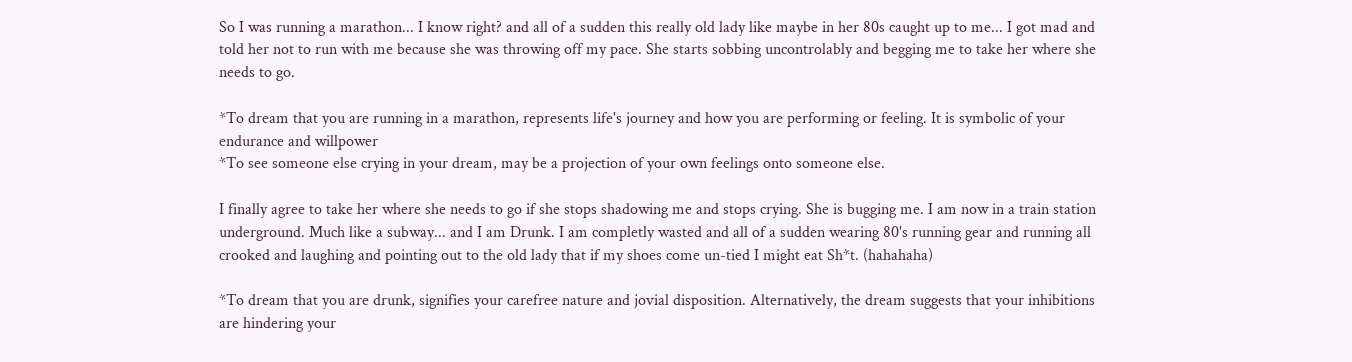So I was running a marathon... I know right? and all of a sudden this really old lady like maybe in her 80s caught up to me... I got mad and told her not to run with me because she was throwing off my pace. She starts sobbing uncontrolably and begging me to take her where she needs to go.

*To dream that you are running in a marathon, represents life's journey and how you are performing or feeling. It is symbolic of your endurance and willpower
*To see someone else crying in your dream, may be a projection of your own feelings onto someone else.

I finally agree to take her where she needs to go if she stops shadowing me and stops crying. She is bugging me. I am now in a train station underground. Much like a subway... and I am Drunk. I am completly wasted and all of a sudden wearing 80's running gear and running all crooked and laughing and pointing out to the old lady that if my shoes come un-tied I might eat Sh*t. (hahahaha)

*To dream that you are drunk, signifies your carefree nature and jovial disposition. Alternatively, the dream suggests that your inhibitions are hindering your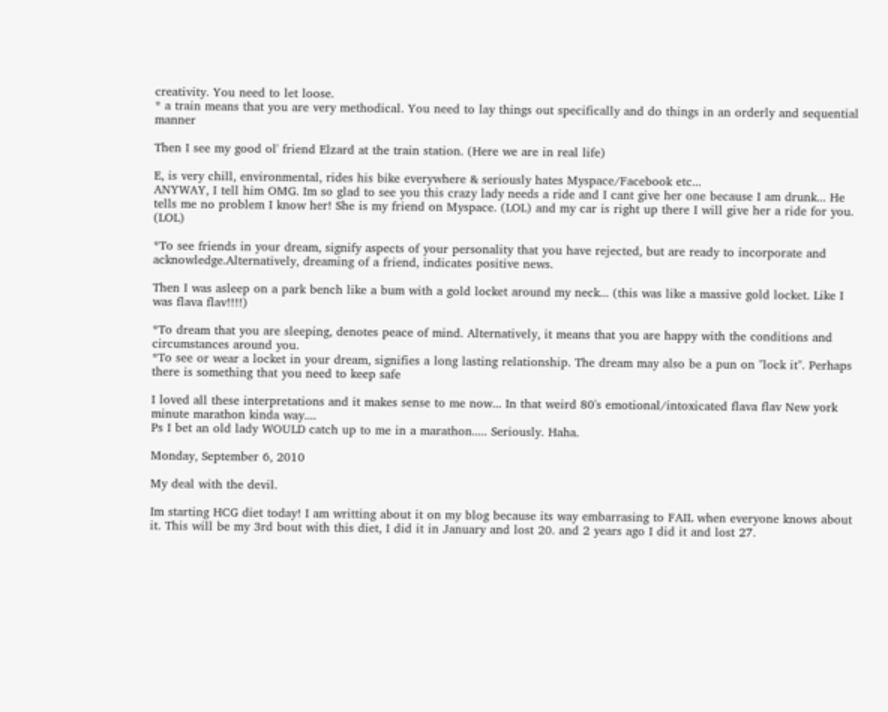creativity. You need to let loose.
* a train means that you are very methodical. You need to lay things out specifically and do things in an orderly and sequential manner

Then I see my good ol' friend Elzard at the train station. (Here we are in real life)

E, is very chill, environmental, rides his bike everywhere & seriously hates Myspace/Facebook etc...
ANYWAY, I tell him OMG. Im so glad to see you this crazy lady needs a ride and I cant give her one because I am drunk... He tells me no problem I know her! She is my friend on Myspace. (LOL) and my car is right up there I will give her a ride for you. (LOL)

*To see friends in your dream, signify aspects of your personality that you have rejected, but are ready to incorporate and acknowledge.Alternatively, dreaming of a friend, indicates positive news.

Then I was asleep on a park bench like a bum with a gold locket around my neck... (this was like a massive gold locket. Like I was flava flav!!!!)

*To dream that you are sleeping, denotes peace of mind. Alternatively, it means that you are happy with the conditions and circumstances around you.
*To see or wear a locket in your dream, signifies a long lasting relationship. The dream may also be a pun on "lock it". Perhaps there is something that you need to keep safe

I loved all these interpretations and it makes sense to me now... In that weird 80's emotional/intoxicated flava flav New york minute marathon kinda way....
Ps I bet an old lady WOULD catch up to me in a marathon..... Seriously. Haha.

Monday, September 6, 2010

My deal with the devil.

Im starting HCG diet today! I am writting about it on my blog because its way embarrasing to FAIL when everyone knows about it. This will be my 3rd bout with this diet, I did it in January and lost 20. and 2 years ago I did it and lost 27.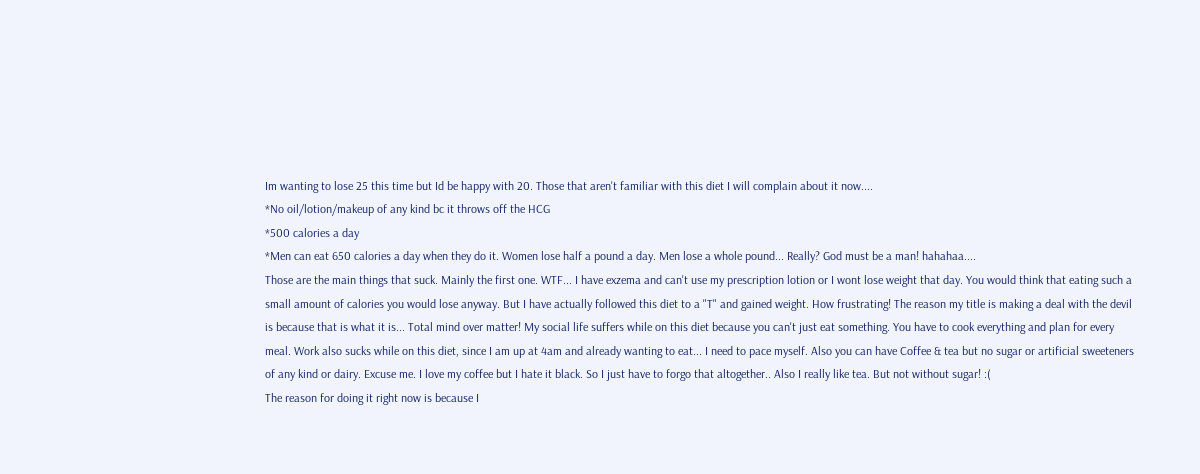Im wanting to lose 25 this time but Id be happy with 20. Those that aren't familiar with this diet I will complain about it now....
*No oil/lotion/makeup of any kind bc it throws off the HCG
*500 calories a day
*Men can eat 650 calories a day when they do it. Women lose half a pound a day. Men lose a whole pound... Really? God must be a man! hahahaa....
Those are the main things that suck. Mainly the first one. WTF... I have exzema and can't use my prescription lotion or I wont lose weight that day. You would think that eating such a small amount of calories you would lose anyway. But I have actually followed this diet to a "T" and gained weight. How frustrating! The reason my title is making a deal with the devil is because that is what it is... Total mind over matter! My social life suffers while on this diet because you can't just eat something. You have to cook everything and plan for every meal. Work also sucks while on this diet, since I am up at 4am and already wanting to eat... I need to pace myself. Also you can have Coffee & tea but no sugar or artificial sweeteners of any kind or dairy. Excuse me. I love my coffee but I hate it black. So I just have to forgo that altogether.. Also I really like tea. But not without sugar! :(
The reason for doing it right now is because I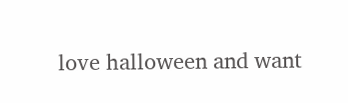love halloween and want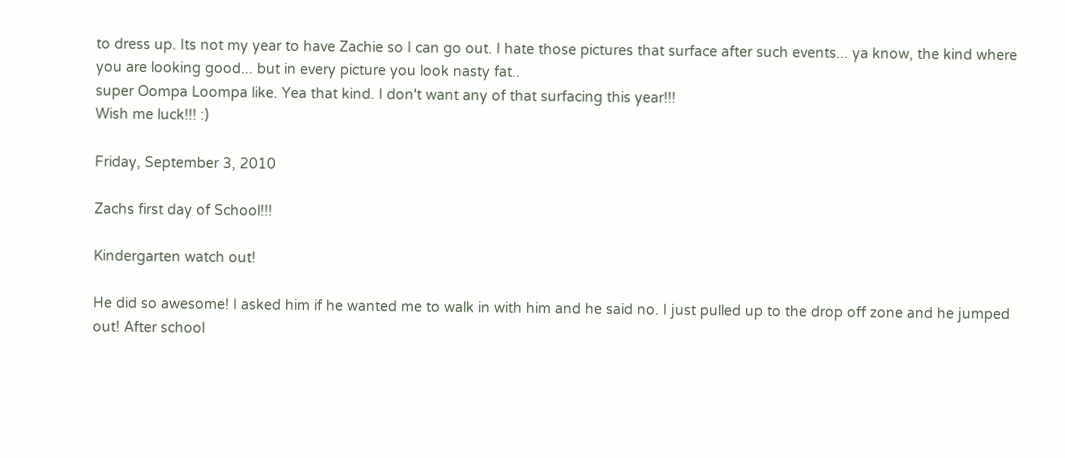to dress up. Its not my year to have Zachie so I can go out. I hate those pictures that surface after such events... ya know, the kind where you are looking good... but in every picture you look nasty fat..
super Oompa Loompa like. Yea that kind. I don't want any of that surfacing this year!!!
Wish me luck!!! :)

Friday, September 3, 2010

Zachs first day of School!!!

Kindergarten watch out!

He did so awesome! I asked him if he wanted me to walk in with him and he said no. I just pulled up to the drop off zone and he jumped out! After school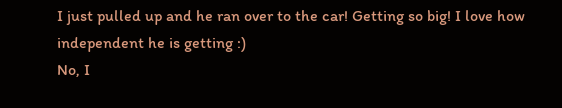I just pulled up and he ran over to the car! Getting so big! I love how independent he is getting :)
No, I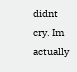didnt cry. Im actually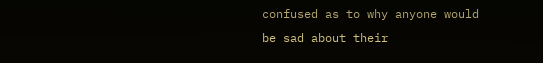confused as to why anyone would be sad about their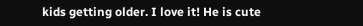kids getting older. I love it! He is cute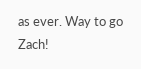as ever. Way to go Zach!